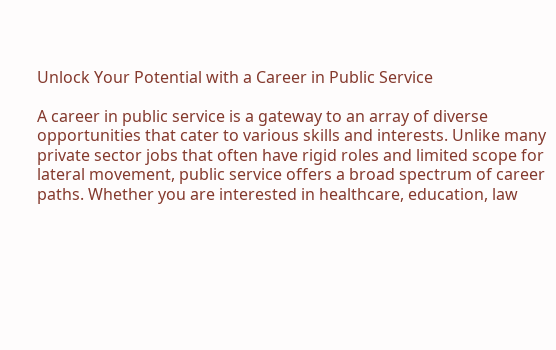Unlock Your Potential with a Career in Public Service

A career in public service is a gateway to an array of diverse opportunities that cater to various skills and interests. Unlike many private sector jobs that often have rigid roles and limited scope for lateral movement, public service offers a broad spectrum of career paths. Whether you are interested in healthcare, education, law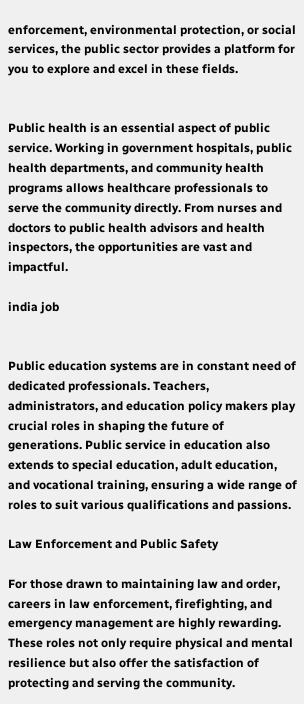enforcement, environmental protection, or social services, the public sector provides a platform for you to explore and excel in these fields.


Public health is an essential aspect of public service. Working in government hospitals, public health departments, and community health programs allows healthcare professionals to serve the community directly. From nurses and doctors to public health advisors and health inspectors, the opportunities are vast and impactful.

india job


Public education systems are in constant need of dedicated professionals. Teachers, administrators, and education policy makers play crucial roles in shaping the future of generations. Public service in education also extends to special education, adult education, and vocational training, ensuring a wide range of roles to suit various qualifications and passions.

Law Enforcement and Public Safety

For those drawn to maintaining law and order, careers in law enforcement, firefighting, and emergency management are highly rewarding. These roles not only require physical and mental resilience but also offer the satisfaction of protecting and serving the community.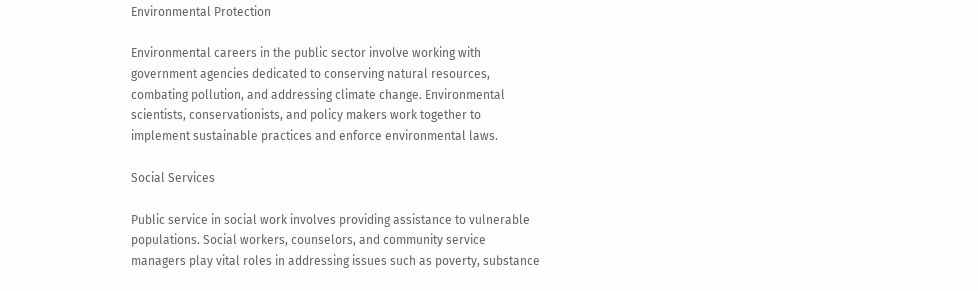Environmental Protection

Environmental careers in the public sector involve working with government agencies dedicated to conserving natural resources, combating pollution, and addressing climate change. Environmental scientists, conservationists, and policy makers work together to implement sustainable practices and enforce environmental laws.

Social Services

Public service in social work involves providing assistance to vulnerable populations. Social workers, counselors, and community service managers play vital roles in addressing issues such as poverty, substance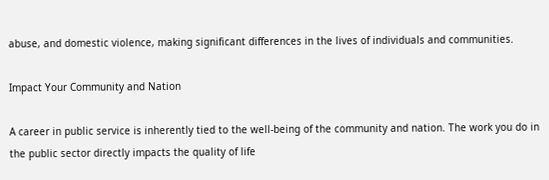abuse, and domestic violence, making significant differences in the lives of individuals and communities.

Impact Your Community and Nation

A career in public service is inherently tied to the well-being of the community and nation. The work you do in the public sector directly impacts the quality of life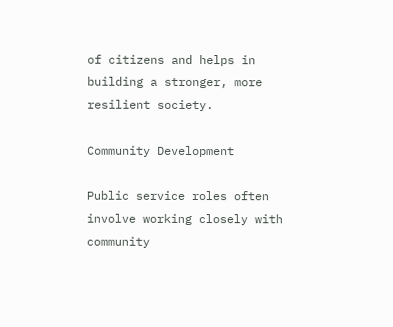of citizens and helps in building a stronger, more resilient society.

Community Development

Public service roles often involve working closely with community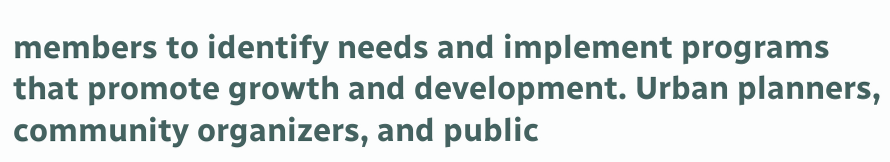members to identify needs and implement programs that promote growth and development. Urban planners, community organizers, and public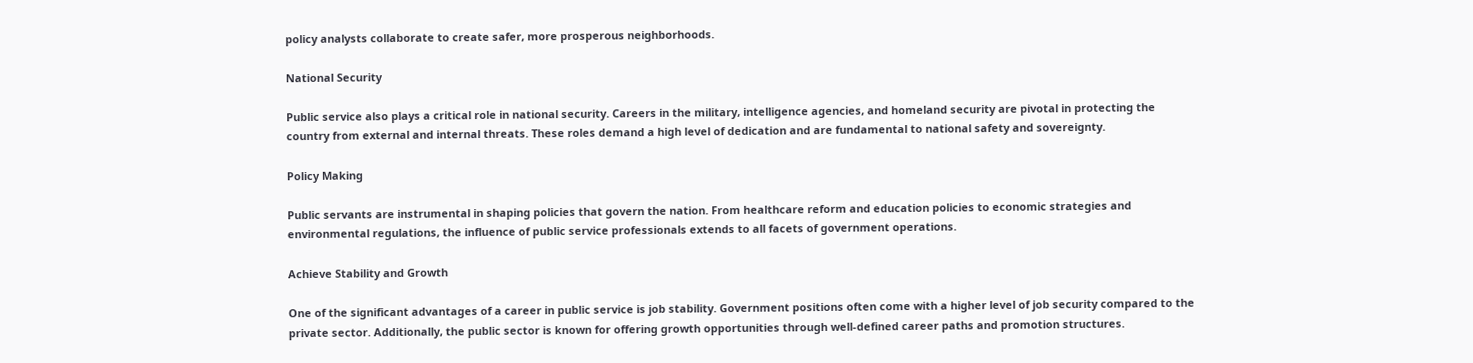policy analysts collaborate to create safer, more prosperous neighborhoods.

National Security

Public service also plays a critical role in national security. Careers in the military, intelligence agencies, and homeland security are pivotal in protecting the country from external and internal threats. These roles demand a high level of dedication and are fundamental to national safety and sovereignty.

Policy Making

Public servants are instrumental in shaping policies that govern the nation. From healthcare reform and education policies to economic strategies and environmental regulations, the influence of public service professionals extends to all facets of government operations.

Achieve Stability and Growth

One of the significant advantages of a career in public service is job stability. Government positions often come with a higher level of job security compared to the private sector. Additionally, the public sector is known for offering growth opportunities through well-defined career paths and promotion structures.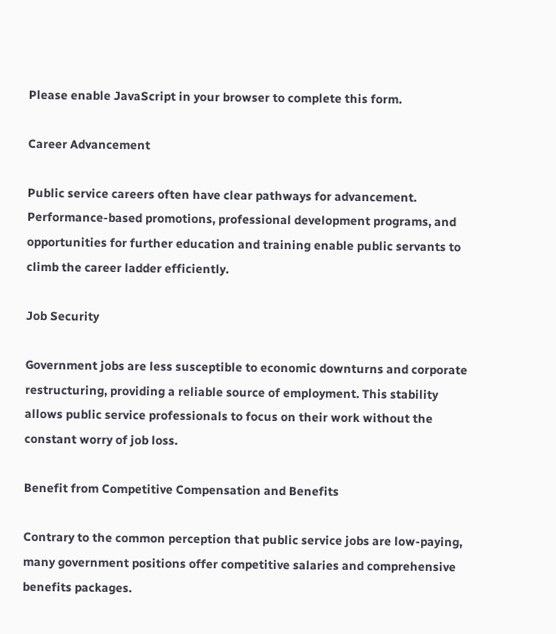Please enable JavaScript in your browser to complete this form.

Career Advancement

Public service careers often have clear pathways for advancement. Performance-based promotions, professional development programs, and opportunities for further education and training enable public servants to climb the career ladder efficiently.

Job Security

Government jobs are less susceptible to economic downturns and corporate restructuring, providing a reliable source of employment. This stability allows public service professionals to focus on their work without the constant worry of job loss.

Benefit from Competitive Compensation and Benefits

Contrary to the common perception that public service jobs are low-paying, many government positions offer competitive salaries and comprehensive benefits packages.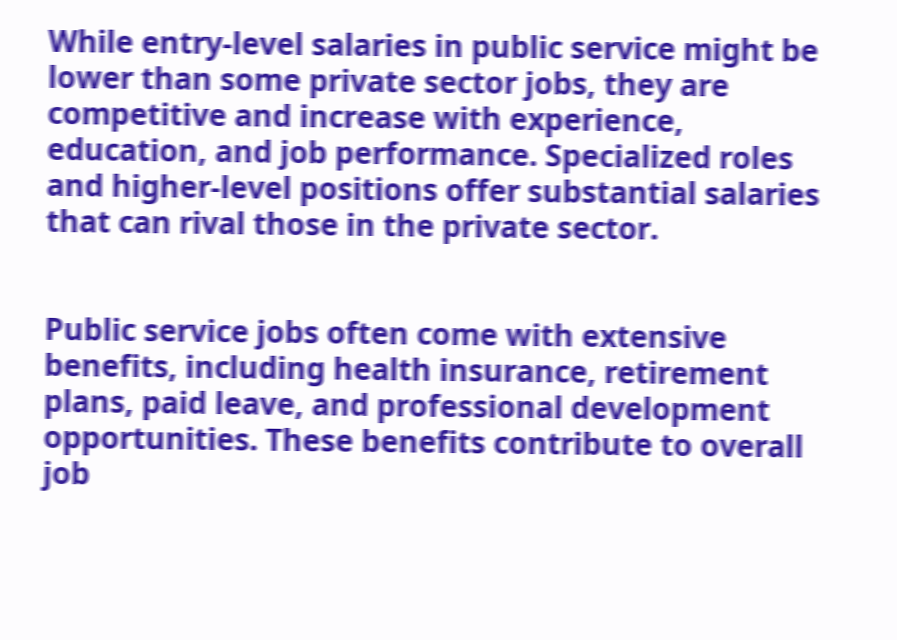While entry-level salaries in public service might be lower than some private sector jobs, they are competitive and increase with experience, education, and job performance. Specialized roles and higher-level positions offer substantial salaries that can rival those in the private sector.


Public service jobs often come with extensive benefits, including health insurance, retirement plans, paid leave, and professional development opportunities. These benefits contribute to overall job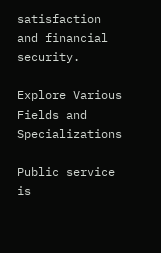satisfaction and financial security.

Explore Various Fields and Specializations

Public service is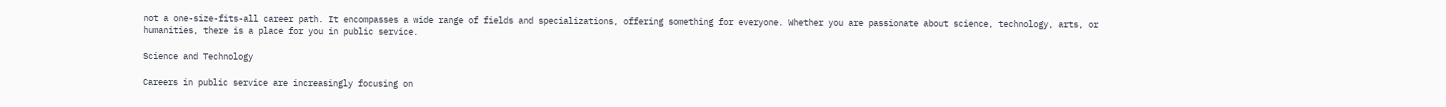not a one-size-fits-all career path. It encompasses a wide range of fields and specializations, offering something for everyone. Whether you are passionate about science, technology, arts, or humanities, there is a place for you in public service.

Science and Technology

Careers in public service are increasingly focusing on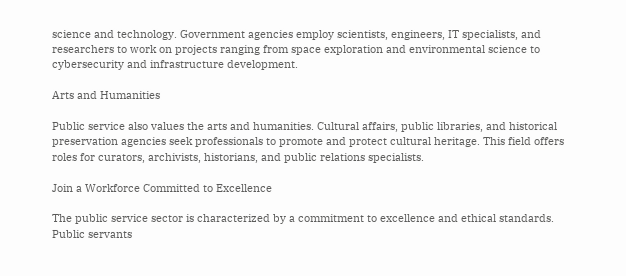science and technology. Government agencies employ scientists, engineers, IT specialists, and researchers to work on projects ranging from space exploration and environmental science to cybersecurity and infrastructure development.

Arts and Humanities

Public service also values the arts and humanities. Cultural affairs, public libraries, and historical preservation agencies seek professionals to promote and protect cultural heritage. This field offers roles for curators, archivists, historians, and public relations specialists.

Join a Workforce Committed to Excellence

The public service sector is characterized by a commitment to excellence and ethical standards. Public servants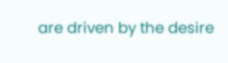are driven by the desire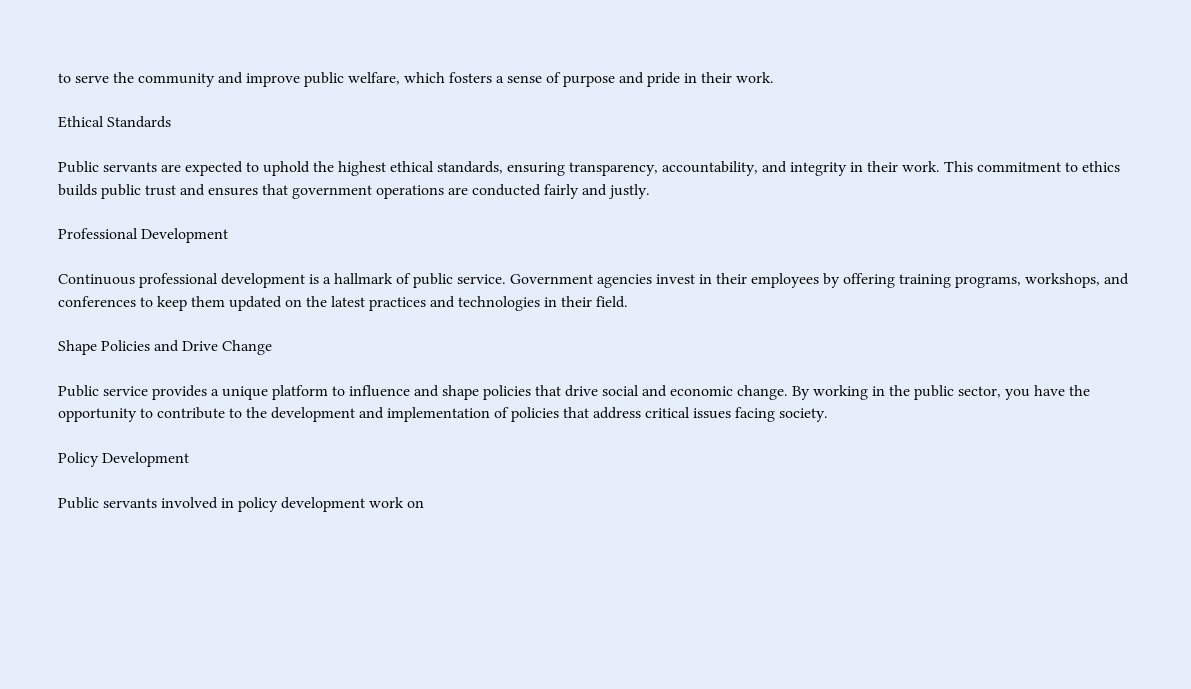to serve the community and improve public welfare, which fosters a sense of purpose and pride in their work.

Ethical Standards

Public servants are expected to uphold the highest ethical standards, ensuring transparency, accountability, and integrity in their work. This commitment to ethics builds public trust and ensures that government operations are conducted fairly and justly.

Professional Development

Continuous professional development is a hallmark of public service. Government agencies invest in their employees by offering training programs, workshops, and conferences to keep them updated on the latest practices and technologies in their field.

Shape Policies and Drive Change

Public service provides a unique platform to influence and shape policies that drive social and economic change. By working in the public sector, you have the opportunity to contribute to the development and implementation of policies that address critical issues facing society.

Policy Development

Public servants involved in policy development work on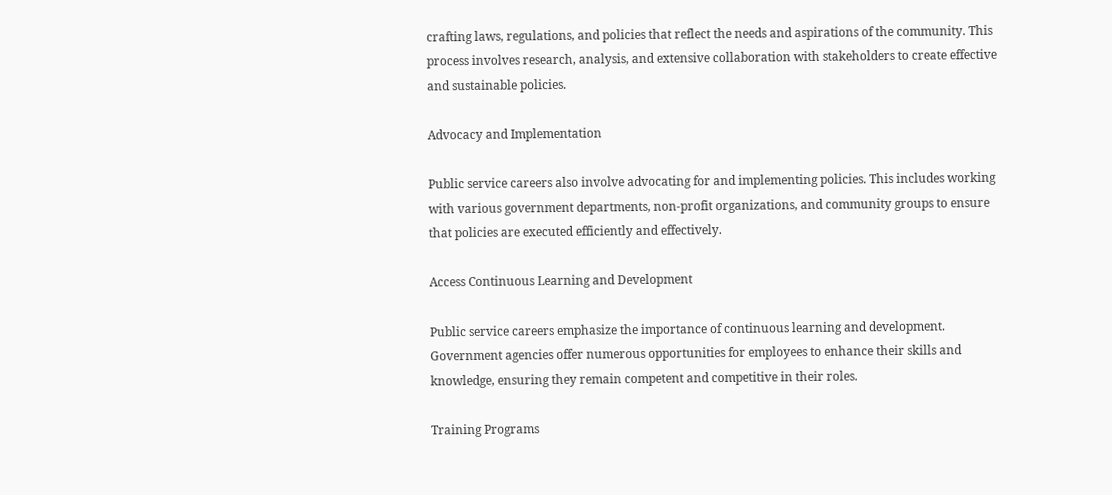crafting laws, regulations, and policies that reflect the needs and aspirations of the community. This process involves research, analysis, and extensive collaboration with stakeholders to create effective and sustainable policies.

Advocacy and Implementation

Public service careers also involve advocating for and implementing policies. This includes working with various government departments, non-profit organizations, and community groups to ensure that policies are executed efficiently and effectively.

Access Continuous Learning and Development

Public service careers emphasize the importance of continuous learning and development. Government agencies offer numerous opportunities for employees to enhance their skills and knowledge, ensuring they remain competent and competitive in their roles.

Training Programs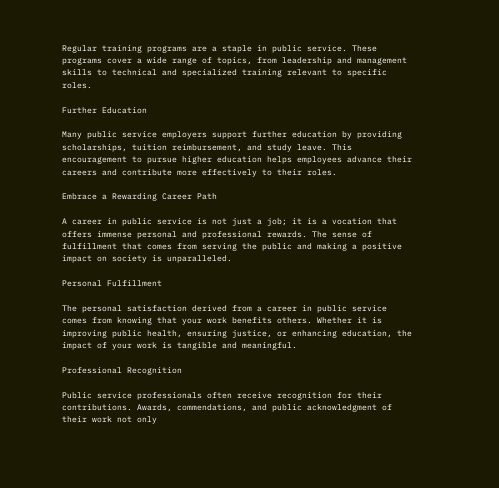Regular training programs are a staple in public service. These programs cover a wide range of topics, from leadership and management skills to technical and specialized training relevant to specific roles.

Further Education

Many public service employers support further education by providing scholarships, tuition reimbursement, and study leave. This encouragement to pursue higher education helps employees advance their careers and contribute more effectively to their roles.

Embrace a Rewarding Career Path

A career in public service is not just a job; it is a vocation that offers immense personal and professional rewards. The sense of fulfillment that comes from serving the public and making a positive impact on society is unparalleled.

Personal Fulfillment

The personal satisfaction derived from a career in public service comes from knowing that your work benefits others. Whether it is improving public health, ensuring justice, or enhancing education, the impact of your work is tangible and meaningful.

Professional Recognition

Public service professionals often receive recognition for their contributions. Awards, commendations, and public acknowledgment of their work not only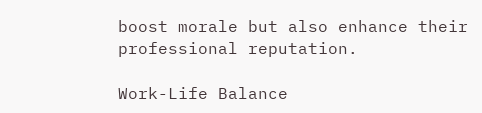boost morale but also enhance their professional reputation.

Work-Life Balance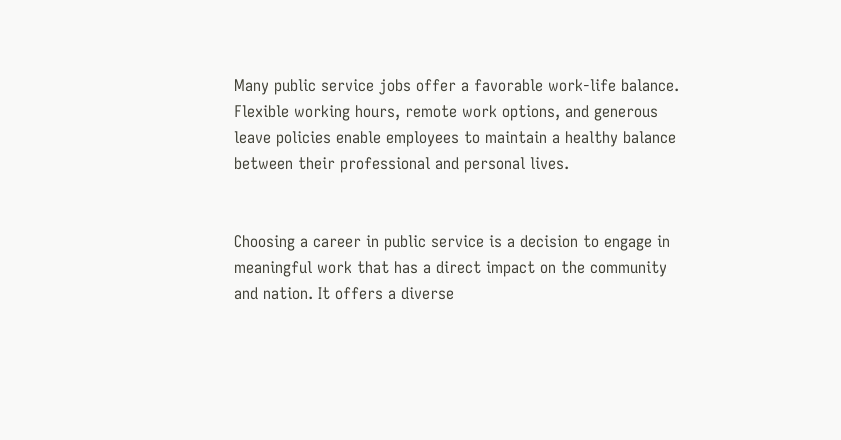Many public service jobs offer a favorable work-life balance. Flexible working hours, remote work options, and generous leave policies enable employees to maintain a healthy balance between their professional and personal lives.


Choosing a career in public service is a decision to engage in meaningful work that has a direct impact on the community and nation. It offers a diverse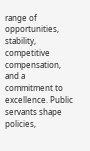range of opportunities, stability, competitive compensation, and a commitment to excellence. Public servants shape policies,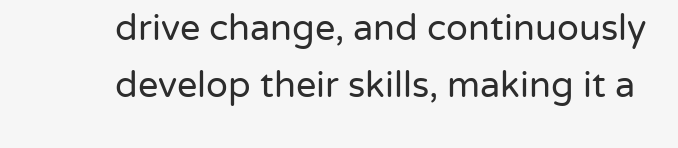drive change, and continuously develop their skills, making it a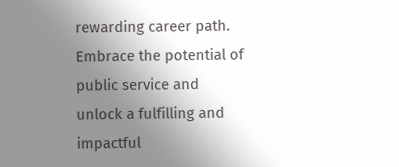rewarding career path. Embrace the potential of public service and unlock a fulfilling and impactful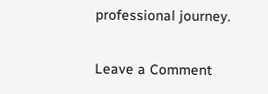professional journey.

Leave a Comment